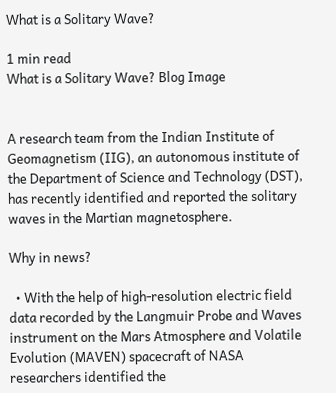What is a Solitary Wave?

1 min read
What is a Solitary Wave? Blog Image


A research team from the Indian Institute of Geomagnetism (IIG), an autonomous institute of the Department of Science and Technology (DST), has recently identified and reported the solitary waves in the Martian magnetosphere.

Why in news?

  • With the help of high-resolution electric field data recorded by the Langmuir Probe and Waves instrument on the Mars Atmosphere and Volatile Evolution (MAVEN) spacecraft of NASA researchers identified the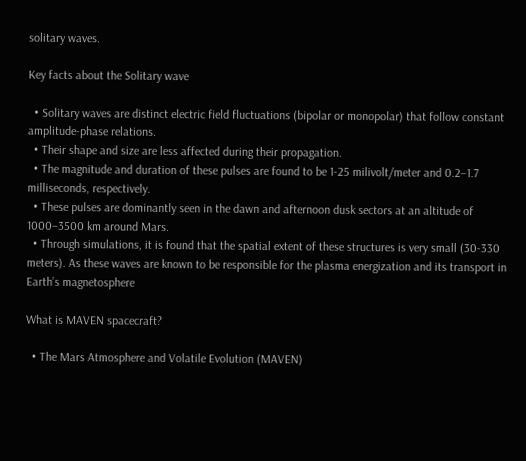solitary waves.

Key facts about the Solitary wave

  • Solitary waves are distinct electric field fluctuations (bipolar or monopolar) that follow constant amplitude-phase relations.
  • Their shape and size are less affected during their propagation.
  • The magnitude and duration of these pulses are found to be 1-25 milivolt/meter and 0.2–1.7 milliseconds, respectively.
  • These pulses are dominantly seen in the dawn and afternoon dusk sectors at an altitude of 1000–3500 km around Mars.
  • Through simulations, it is found that the spatial extent of these structures is very small (30-330 meters). As these waves are known to be responsible for the plasma energization and its transport in Earth’s magnetosphere

What is MAVEN spacecraft?

  • The Mars Atmosphere and Volatile Evolution (MAVEN)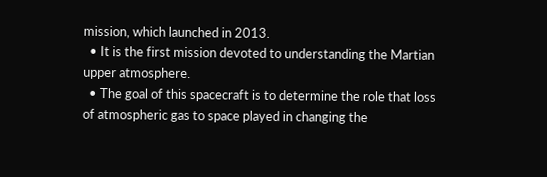mission, which launched in 2013.
  • It is the first mission devoted to understanding the Martian upper atmosphere.
  • The goal of this spacecraft is to determine the role that loss of atmospheric gas to space played in changing the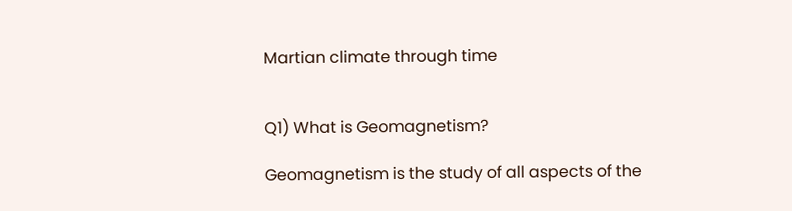Martian climate through time


Q1) What is Geomagnetism?

Geomagnetism is the study of all aspects of the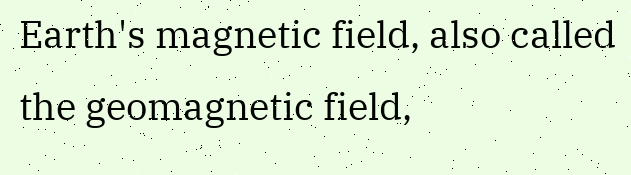Earth's magnetic field, also called the geomagnetic field,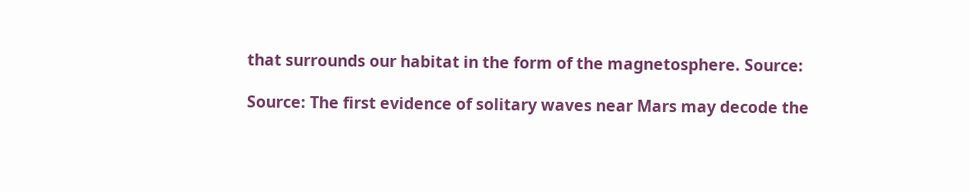that surrounds our habitat in the form of the magnetosphere. Source:

Source: The first evidence of solitary waves near Mars may decode the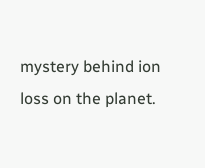mystery behind ion loss on the planet.